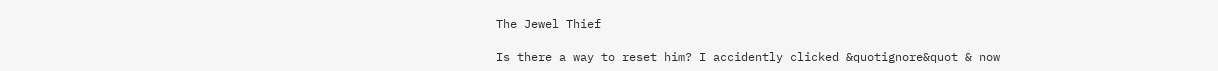The Jewel Thief

Is there a way to reset him? I accidently clicked &quotignore&quot & now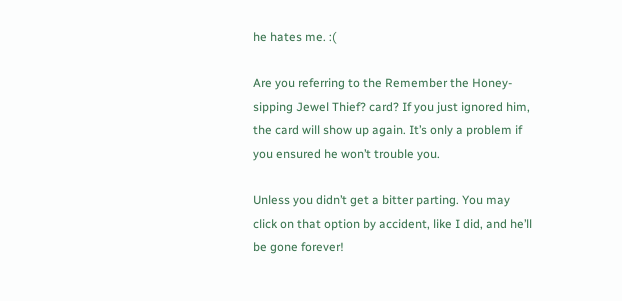he hates me. :(

Are you referring to the Remember the Honey-sipping Jewel Thief? card? If you just ignored him, the card will show up again. It’s only a problem if you ensured he won’t trouble you.

Unless you didn’t get a bitter parting. You may click on that option by accident, like I did, and he’ll be gone forever!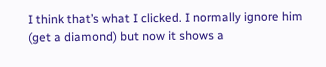I think that’s what I clicked. I normally ignore him (get a diamond) but now it shows a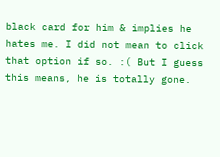black card for him & implies he hates me. I did not mean to click that option if so. :( But I guess this means, he is totally gone.